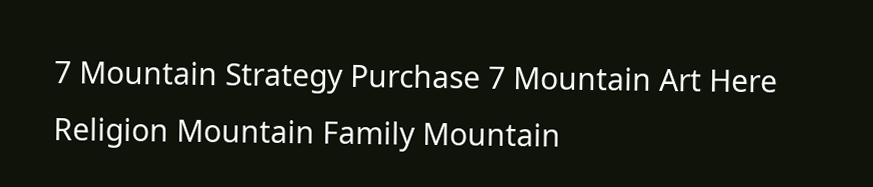7 Mountain Strategy Purchase 7 Mountain Art Here Religion Mountain Family Mountain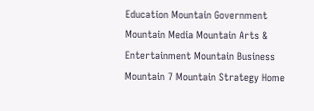Education Mountain Government Mountain Media Mountain Arts & Entertainment Mountain Business Mountain 7 Mountain Strategy Home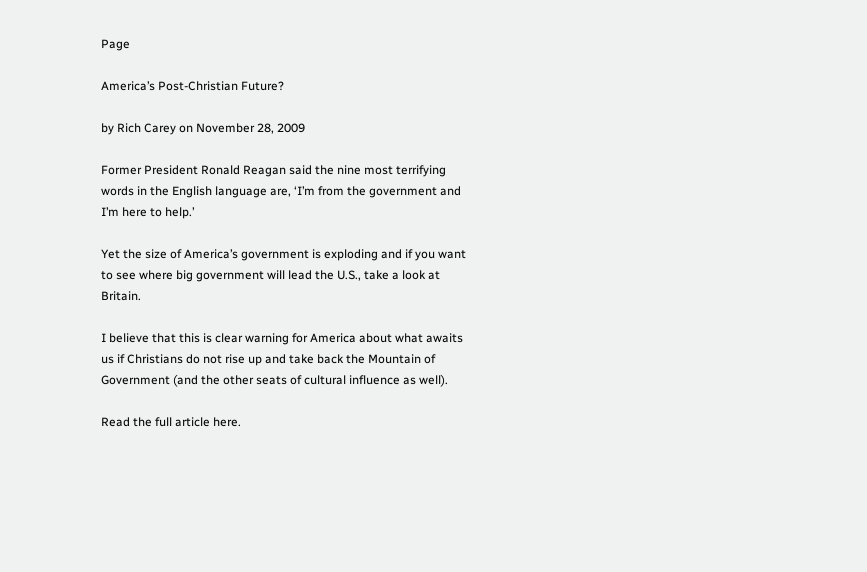Page

America’s Post-Christian Future?

by Rich Carey on November 28, 2009

Former President Ronald Reagan said the nine most terrifying words in the English language are, ‘I’m from the government and I’m here to help.’

Yet the size of America’s government is exploding and if you want to see where big government will lead the U.S., take a look at Britain.

I believe that this is clear warning for America about what awaits us if Christians do not rise up and take back the Mountain of Government (and the other seats of cultural influence as well).

Read the full article here.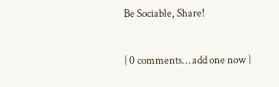Be Sociable, Share!

{ 0 comments… add one now }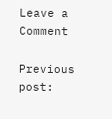Leave a Comment

Previous post: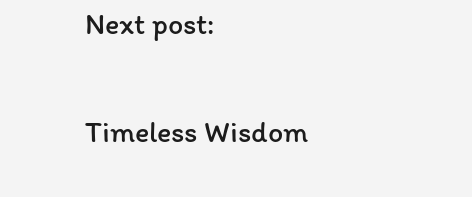Next post:

Timeless Wisdom